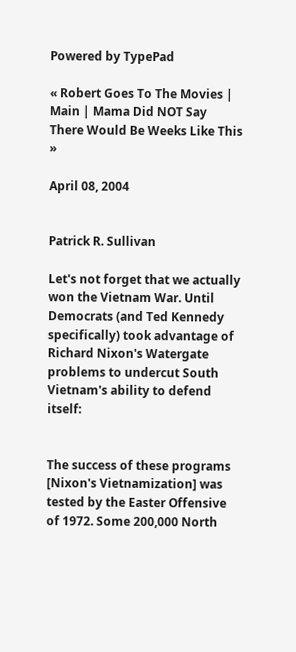Powered by TypePad

« Robert Goes To The Movies | Main | Mama Did NOT Say There Would Be Weeks Like This »

April 08, 2004


Patrick R. Sullivan

Let's not forget that we actually won the Vietnam War. Until Democrats (and Ted Kennedy specifically) took advantage of Richard Nixon's Watergate problems to undercut South Vietnam's ability to defend itself:


The success of these programs [Nixon's Vietnamization] was tested by the Easter Offensive of 1972. Some 200,000 North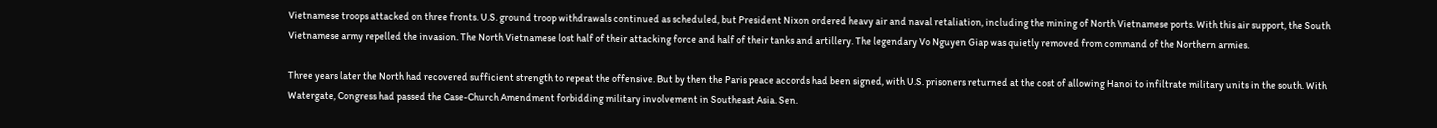Vietnamese troops attacked on three fronts. U.S. ground troop withdrawals continued as scheduled, but President Nixon ordered heavy air and naval retaliation, including the mining of North Vietnamese ports. With this air support, the South Vietnamese army repelled the invasion. The North Vietnamese lost half of their attacking force and half of their tanks and artillery. The legendary Vo Nguyen Giap was quietly removed from command of the Northern armies.

Three years later the North had recovered sufficient strength to repeat the offensive. But by then the Paris peace accords had been signed, with U.S. prisoners returned at the cost of allowing Hanoi to infiltrate military units in the south. With Watergate, Congress had passed the Case-Church Amendment forbidding military involvement in Southeast Asia. Sen.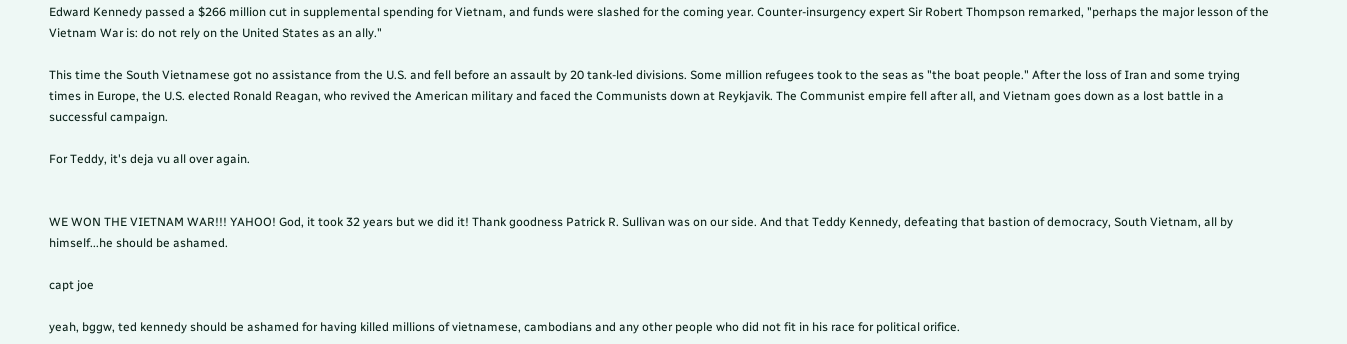Edward Kennedy passed a $266 million cut in supplemental spending for Vietnam, and funds were slashed for the coming year. Counter-insurgency expert Sir Robert Thompson remarked, "perhaps the major lesson of the Vietnam War is: do not rely on the United States as an ally."

This time the South Vietnamese got no assistance from the U.S. and fell before an assault by 20 tank-led divisions. Some million refugees took to the seas as "the boat people." After the loss of Iran and some trying times in Europe, the U.S. elected Ronald Reagan, who revived the American military and faced the Communists down at Reykjavik. The Communist empire fell after all, and Vietnam goes down as a lost battle in a successful campaign.

For Teddy, it's deja vu all over again.


WE WON THE VIETNAM WAR!!! YAHOO! God, it took 32 years but we did it! Thank goodness Patrick R. Sullivan was on our side. And that Teddy Kennedy, defeating that bastion of democracy, South Vietnam, all by himself...he should be ashamed.

capt joe

yeah, bggw, ted kennedy should be ashamed for having killed millions of vietnamese, cambodians and any other people who did not fit in his race for political orifice.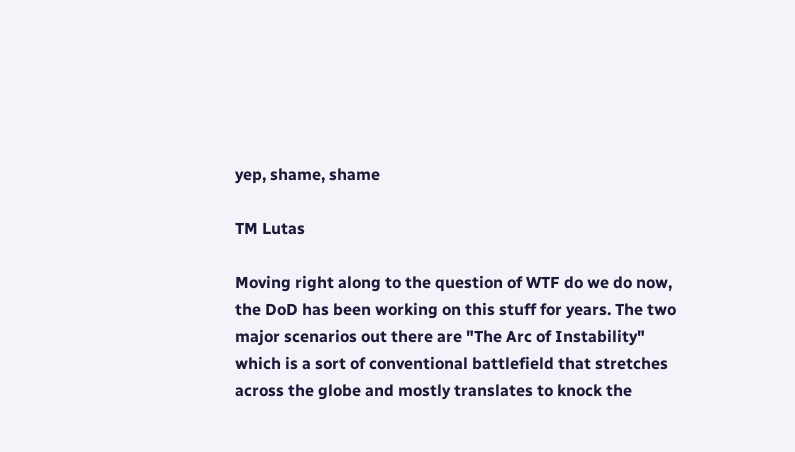yep, shame, shame

TM Lutas

Moving right along to the question of WTF do we do now, the DoD has been working on this stuff for years. The two major scenarios out there are "The Arc of Instability" which is a sort of conventional battlefield that stretches across the globe and mostly translates to knock the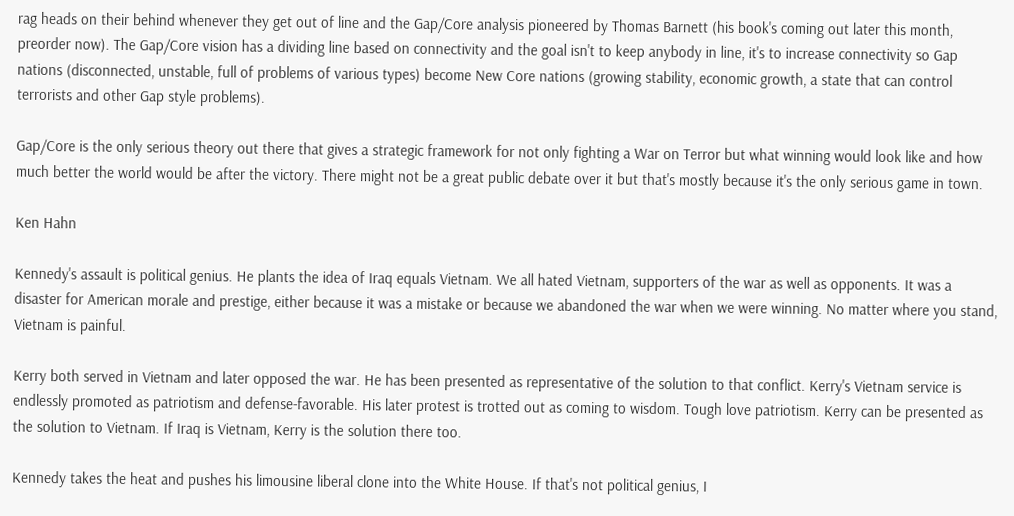rag heads on their behind whenever they get out of line and the Gap/Core analysis pioneered by Thomas Barnett (his book's coming out later this month, preorder now). The Gap/Core vision has a dividing line based on connectivity and the goal isn't to keep anybody in line, it's to increase connectivity so Gap nations (disconnected, unstable, full of problems of various types) become New Core nations (growing stability, economic growth, a state that can control terrorists and other Gap style problems).

Gap/Core is the only serious theory out there that gives a strategic framework for not only fighting a War on Terror but what winning would look like and how much better the world would be after the victory. There might not be a great public debate over it but that's mostly because it's the only serious game in town.

Ken Hahn

Kennedy's assault is political genius. He plants the idea of Iraq equals Vietnam. We all hated Vietnam, supporters of the war as well as opponents. It was a disaster for American morale and prestige, either because it was a mistake or because we abandoned the war when we were winning. No matter where you stand, Vietnam is painful.

Kerry both served in Vietnam and later opposed the war. He has been presented as representative of the solution to that conflict. Kerry's Vietnam service is endlessly promoted as patriotism and defense-favorable. His later protest is trotted out as coming to wisdom. Tough love patriotism. Kerry can be presented as the solution to Vietnam. If Iraq is Vietnam, Kerry is the solution there too.

Kennedy takes the heat and pushes his limousine liberal clone into the White House. If that's not political genius, I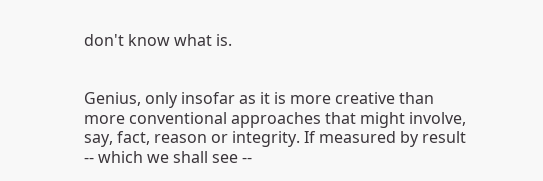don't know what is.


Genius, only insofar as it is more creative than more conventional approaches that might involve, say, fact, reason or integrity. If measured by result -- which we shall see --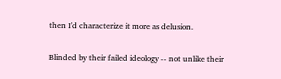then I'd characterize it more as delusion.

Blinded by their failed ideology -- not unlike their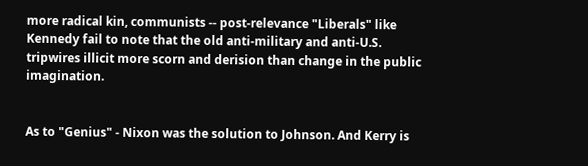more radical kin, communists -- post-relevance "Liberals" like Kennedy fail to note that the old anti-military and anti-U.S. tripwires illicit more scorn and derision than change in the public imagination.


As to "Genius" - Nixon was the solution to Johnson. And Kerry is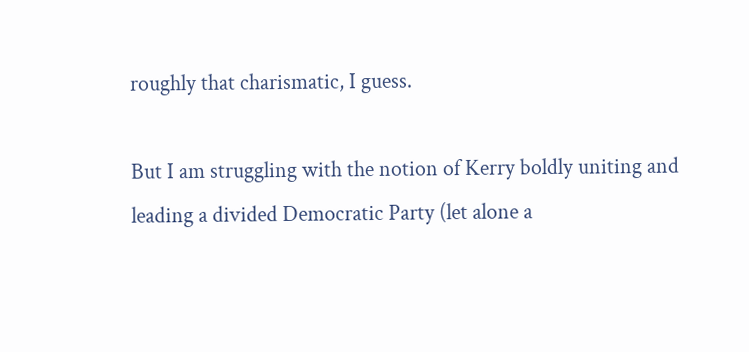roughly that charismatic, I guess.

But I am struggling with the notion of Kerry boldly uniting and leading a divided Democratic Party (let alone a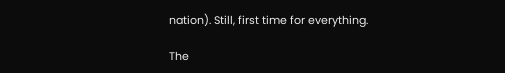nation). Still, first time for everything.

The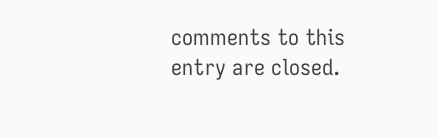comments to this entry are closed.